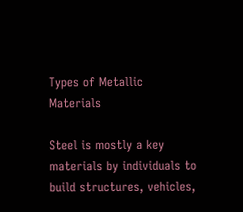Types of Metallic Materials

Steel is mostly a key materials by individuals to build structures, vehicles,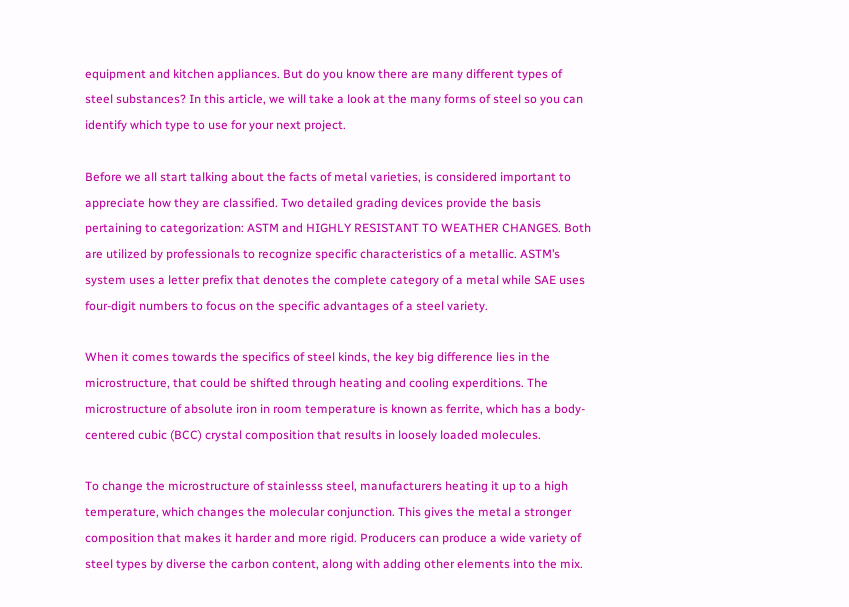equipment and kitchen appliances. But do you know there are many different types of steel substances? In this article, we will take a look at the many forms of steel so you can identify which type to use for your next project.

Before we all start talking about the facts of metal varieties, is considered important to appreciate how they are classified. Two detailed grading devices provide the basis pertaining to categorization: ASTM and HIGHLY RESISTANT TO WEATHER CHANGES. Both are utilized by professionals to recognize specific characteristics of a metallic. ASTM’s system uses a letter prefix that denotes the complete category of a metal while SAE uses four-digit numbers to focus on the specific advantages of a steel variety.

When it comes towards the specifics of steel kinds, the key big difference lies in the microstructure, that could be shifted through heating and cooling experditions. The microstructure of absolute iron in room temperature is known as ferrite, which has a body-centered cubic (BCC) crystal composition that results in loosely loaded molecules.

To change the microstructure of stainlesss steel, manufacturers heating it up to a high temperature, which changes the molecular conjunction. This gives the metal a stronger composition that makes it harder and more rigid. Producers can produce a wide variety of steel types by diverse the carbon content, along with adding other elements into the mix.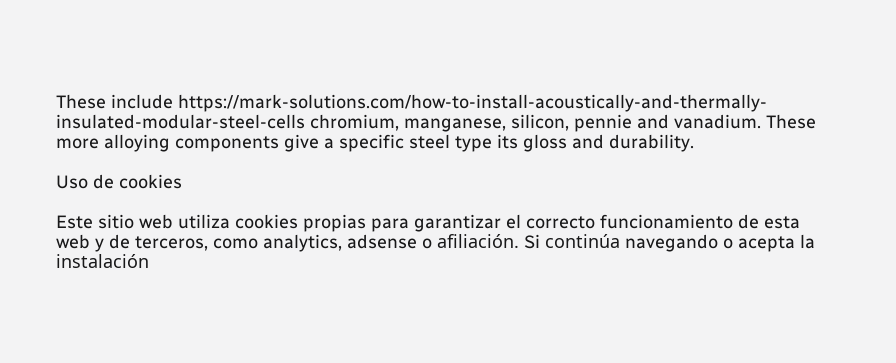These include https://mark-solutions.com/how-to-install-acoustically-and-thermally-insulated-modular-steel-cells chromium, manganese, silicon, pennie and vanadium. These more alloying components give a specific steel type its gloss and durability.

Uso de cookies

Este sitio web utiliza cookies propias para garantizar el correcto funcionamiento de esta web y de terceros, como analytics, adsense o afiliación. Si continúa navegando o acepta la instalación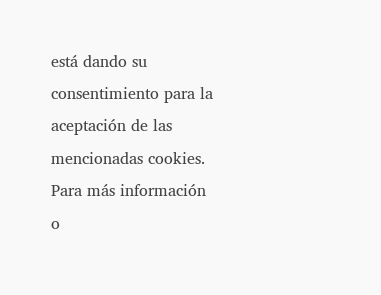está dando su consentimiento para la aceptación de las mencionadas cookies. Para más información o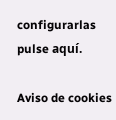configurarlas pulse aquí.

Aviso de cookies